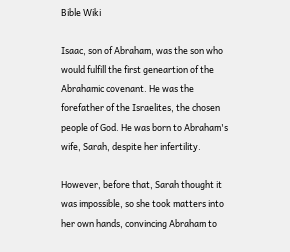Bible Wiki

Isaac, son of Abraham, was the son who would fulfill the first geneartion of the Abrahamic covenant. He was the forefather of the Israelites, the chosen people of God. He was born to Abraham's wife, Sarah, despite her infertility.

However, before that, Sarah thought it was impossible, so she took matters into her own hands, convincing Abraham to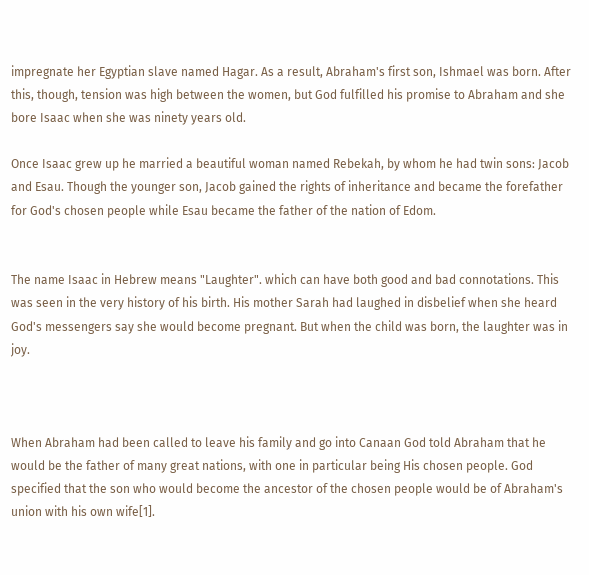impregnate her Egyptian slave named Hagar. As a result, Abraham's first son, Ishmael was born. After this, though, tension was high between the women, but God fulfilled his promise to Abraham and she bore Isaac when she was ninety years old.

Once Isaac grew up he married a beautiful woman named Rebekah, by whom he had twin sons: Jacob and Esau. Though the younger son, Jacob gained the rights of inheritance and became the forefather for God's chosen people while Esau became the father of the nation of Edom.


The name Isaac in Hebrew means "Laughter". which can have both good and bad connotations. This was seen in the very history of his birth. His mother Sarah had laughed in disbelief when she heard God's messengers say she would become pregnant. But when the child was born, the laughter was in joy.



When Abraham had been called to leave his family and go into Canaan God told Abraham that he would be the father of many great nations, with one in particular being His chosen people. God specified that the son who would become the ancestor of the chosen people would be of Abraham's union with his own wife[1].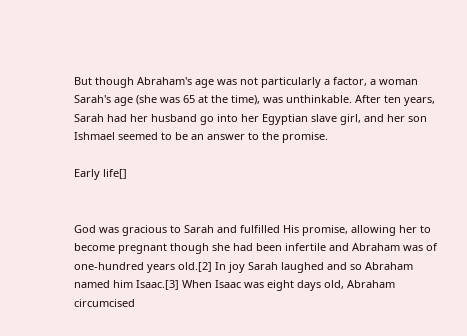But though Abraham's age was not particularly a factor, a woman Sarah's age (she was 65 at the time), was unthinkable. After ten years, Sarah had her husband go into her Egyptian slave girl, and her son Ishmael seemed to be an answer to the promise.

Early life[]


God was gracious to Sarah and fulfilled His promise, allowing her to become pregnant though she had been infertile and Abraham was of one-hundred years old.[2] In joy Sarah laughed and so Abraham named him Isaac.[3] When Isaac was eight days old, Abraham circumcised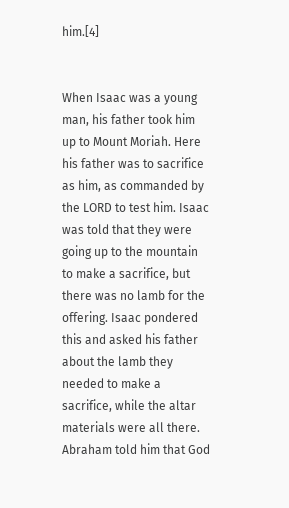him.[4]


When Isaac was a young man, his father took him up to Mount Moriah. Here his father was to sacrifice as him, as commanded by the LORD to test him. Isaac was told that they were going up to the mountain to make a sacrifice, but there was no lamb for the offering. Isaac pondered this and asked his father about the lamb they needed to make a sacrifice, while the altar materials were all there. Abraham told him that God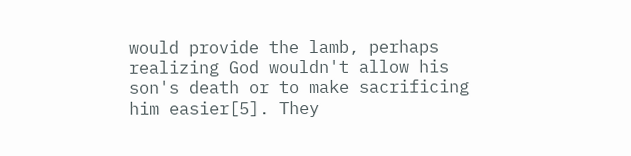would provide the lamb, perhaps realizing God wouldn't allow his son's death or to make sacrificing him easier[5]. They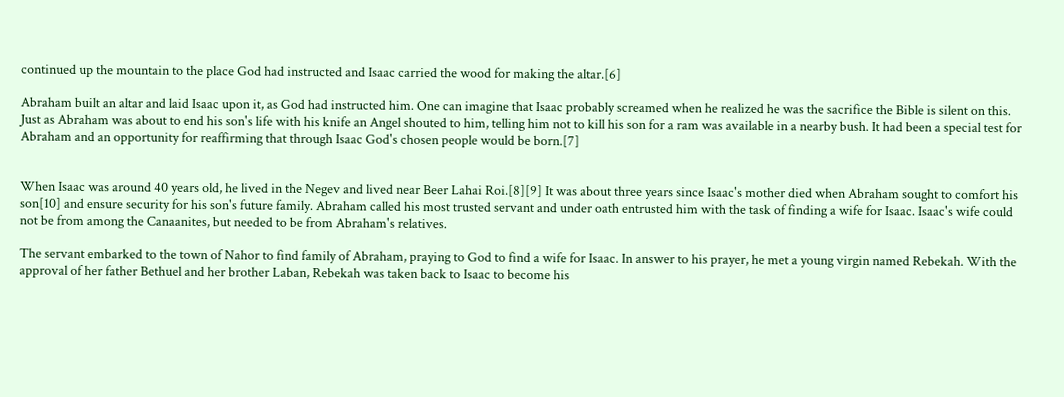continued up the mountain to the place God had instructed and Isaac carried the wood for making the altar.[6]

Abraham built an altar and laid Isaac upon it, as God had instructed him. One can imagine that Isaac probably screamed when he realized he was the sacrifice the Bible is silent on this. Just as Abraham was about to end his son's life with his knife an Angel shouted to him, telling him not to kill his son for a ram was available in a nearby bush. It had been a special test for Abraham and an opportunity for reaffirming that through Isaac God's chosen people would be born.[7]


When Isaac was around 40 years old, he lived in the Negev and lived near Beer Lahai Roi.[8][9] It was about three years since Isaac's mother died when Abraham sought to comfort his son[10] and ensure security for his son's future family. Abraham called his most trusted servant and under oath entrusted him with the task of finding a wife for Isaac. Isaac's wife could not be from among the Canaanites, but needed to be from Abraham's relatives.

The servant embarked to the town of Nahor to find family of Abraham, praying to God to find a wife for Isaac. In answer to his prayer, he met a young virgin named Rebekah. With the approval of her father Bethuel and her brother Laban, Rebekah was taken back to Isaac to become his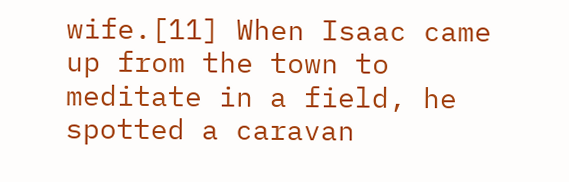wife.[11] When Isaac came up from the town to meditate in a field, he spotted a caravan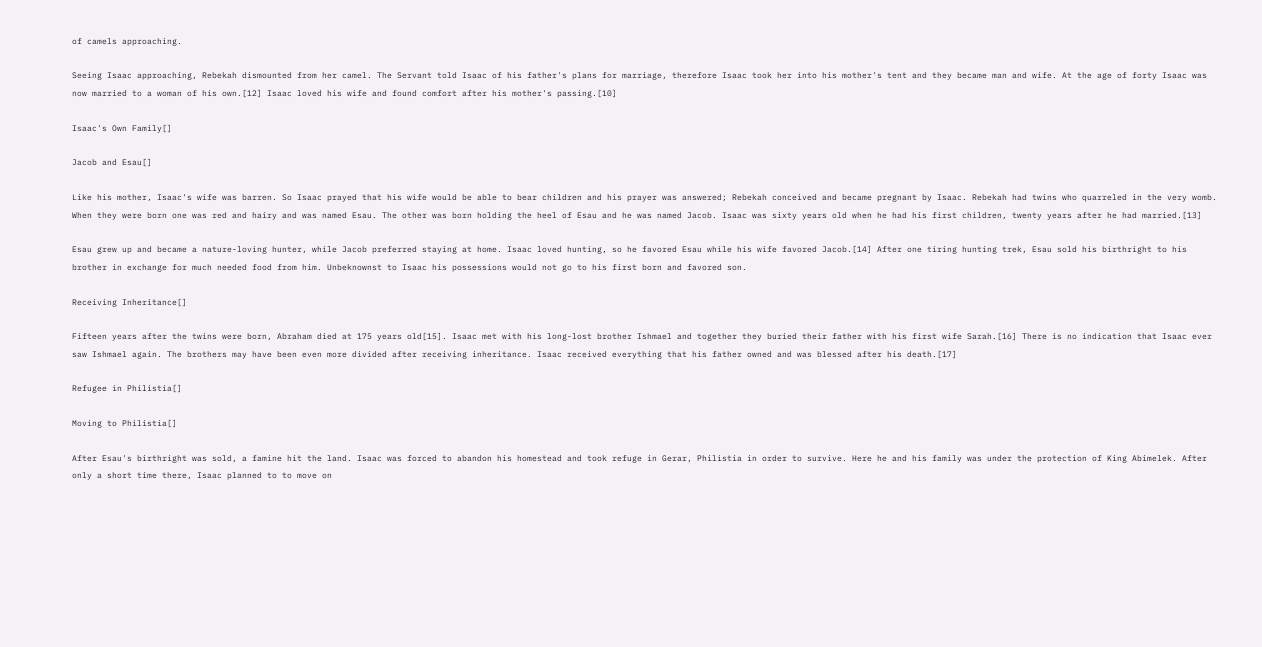of camels approaching.

Seeing Isaac approaching, Rebekah dismounted from her camel. The Servant told Isaac of his father's plans for marriage, therefore Isaac took her into his mother's tent and they became man and wife. At the age of forty Isaac was now married to a woman of his own.[12] Isaac loved his wife and found comfort after his mother's passing.[10]

Isaac's Own Family[]

Jacob and Esau[]

Like his mother, Isaac's wife was barren. So Isaac prayed that his wife would be able to bear children and his prayer was answered; Rebekah conceived and became pregnant by Isaac. Rebekah had twins who quarreled in the very womb. When they were born one was red and hairy and was named Esau. The other was born holding the heel of Esau and he was named Jacob. Isaac was sixty years old when he had his first children, twenty years after he had married.[13]

Esau grew up and became a nature-loving hunter, while Jacob preferred staying at home. Isaac loved hunting, so he favored Esau while his wife favored Jacob.[14] After one tiring hunting trek, Esau sold his birthright to his brother in exchange for much needed food from him. Unbeknownst to Isaac his possessions would not go to his first born and favored son.

Receiving Inheritance[]

Fifteen years after the twins were born, Abraham died at 175 years old[15]. Isaac met with his long-lost brother Ishmael and together they buried their father with his first wife Sarah.[16] There is no indication that Isaac ever saw Ishmael again. The brothers may have been even more divided after receiving inheritance. Isaac received everything that his father owned and was blessed after his death.[17]

Refugee in Philistia[]

Moving to Philistia[]

After Esau's birthright was sold, a famine hit the land. Isaac was forced to abandon his homestead and took refuge in Gerar, Philistia in order to survive. Here he and his family was under the protection of King Abimelek. After only a short time there, Isaac planned to to move on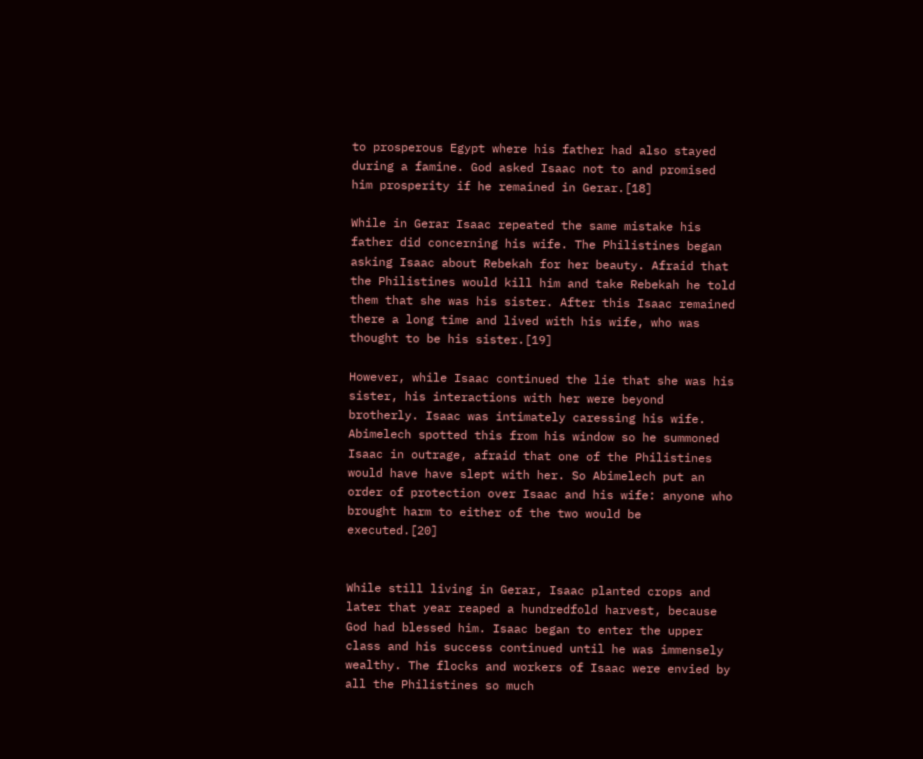to prosperous Egypt where his father had also stayed during a famine. God asked Isaac not to and promised him prosperity if he remained in Gerar.[18]

While in Gerar Isaac repeated the same mistake his father did concerning his wife. The Philistines began asking Isaac about Rebekah for her beauty. Afraid that the Philistines would kill him and take Rebekah he told them that she was his sister. After this Isaac remained there a long time and lived with his wife, who was thought to be his sister.[19]

However, while Isaac continued the lie that she was his sister, his interactions with her were beyond brotherly. Isaac was intimately caressing his wife. Abimelech spotted this from his window so he summoned Isaac in outrage, afraid that one of the Philistines would have have slept with her. So Abimelech put an order of protection over Isaac and his wife: anyone who brought harm to either of the two would be executed.[20]


While still living in Gerar, Isaac planted crops and later that year reaped a hundredfold harvest, because God had blessed him. Isaac began to enter the upper class and his success continued until he was immensely wealthy. The flocks and workers of Isaac were envied by all the Philistines so much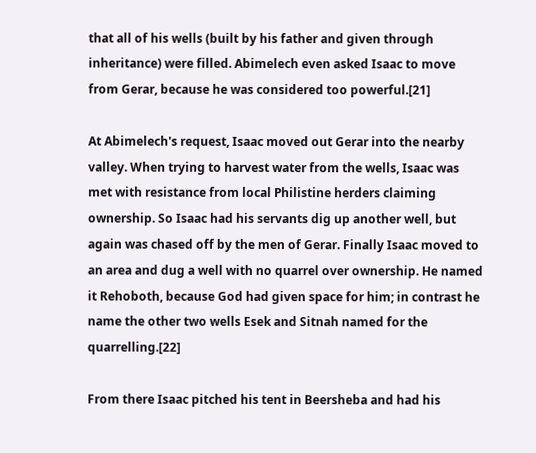that all of his wells (built by his father and given through inheritance) were filled. Abimelech even asked Isaac to move from Gerar, because he was considered too powerful.[21]

At Abimelech's request, Isaac moved out Gerar into the nearby valley. When trying to harvest water from the wells, Isaac was met with resistance from local Philistine herders claiming ownership. So Isaac had his servants dig up another well, but again was chased off by the men of Gerar. Finally Isaac moved to an area and dug a well with no quarrel over ownership. He named it Rehoboth, because God had given space for him; in contrast he name the other two wells Esek and Sitnah named for the quarrelling.[22]

From there Isaac pitched his tent in Beersheba and had his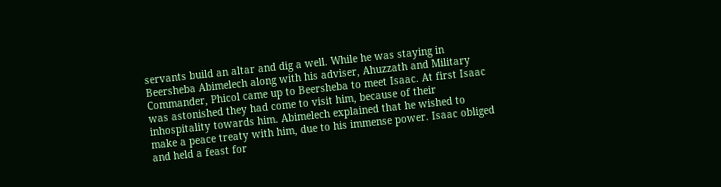servants build an altar and dig a well. While he was staying in Beersheba Abimelech along with his adviser, Ahuzzath and Military Commander, Phicol came up to Beersheba to meet Isaac. At first Isaac was astonished they had come to visit him, because of their inhospitality towards him. Abimelech explained that he wished to make a peace treaty with him, due to his immense power. Isaac obliged and held a feast for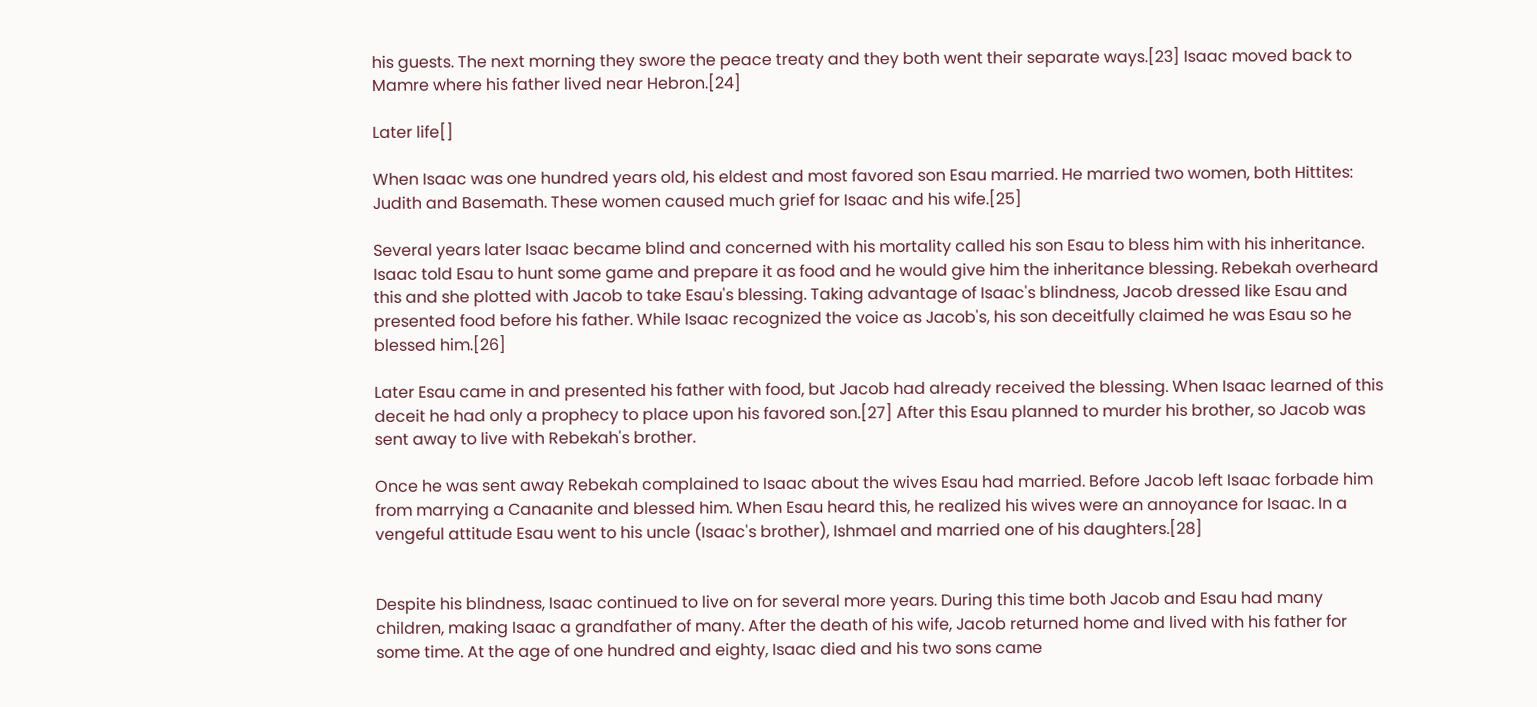his guests. The next morning they swore the peace treaty and they both went their separate ways.[23] Isaac moved back to Mamre where his father lived near Hebron.[24]

Later life[]

When Isaac was one hundred years old, his eldest and most favored son Esau married. He married two women, both Hittites: Judith and Basemath. These women caused much grief for Isaac and his wife.[25]

Several years later Isaac became blind and concerned with his mortality called his son Esau to bless him with his inheritance. Isaac told Esau to hunt some game and prepare it as food and he would give him the inheritance blessing. Rebekah overheard this and she plotted with Jacob to take Esau's blessing. Taking advantage of Isaac's blindness, Jacob dressed like Esau and presented food before his father. While Isaac recognized the voice as Jacob's, his son deceitfully claimed he was Esau so he blessed him.[26]

Later Esau came in and presented his father with food, but Jacob had already received the blessing. When Isaac learned of this deceit he had only a prophecy to place upon his favored son.[27] After this Esau planned to murder his brother, so Jacob was sent away to live with Rebekah's brother.

Once he was sent away Rebekah complained to Isaac about the wives Esau had married. Before Jacob left Isaac forbade him from marrying a Canaanite and blessed him. When Esau heard this, he realized his wives were an annoyance for Isaac. In a vengeful attitude Esau went to his uncle (Isaac's brother), Ishmael and married one of his daughters.[28]


Despite his blindness, Isaac continued to live on for several more years. During this time both Jacob and Esau had many children, making Isaac a grandfather of many. After the death of his wife, Jacob returned home and lived with his father for some time. At the age of one hundred and eighty, Isaac died and his two sons came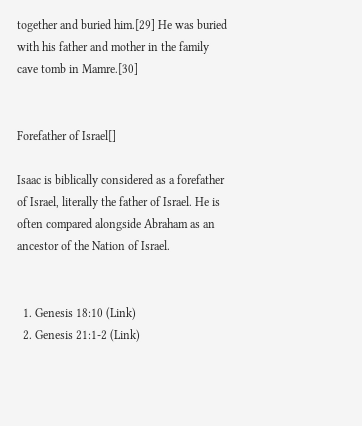together and buried him.[29] He was buried with his father and mother in the family cave tomb in Mamre.[30]


Forefather of Israel[]

Isaac is biblically considered as a forefather of Israel, literally the father of Israel. He is often compared alongside Abraham as an ancestor of the Nation of Israel.


  1. Genesis 18:10 (Link)
  2. Genesis 21:1-2 (Link)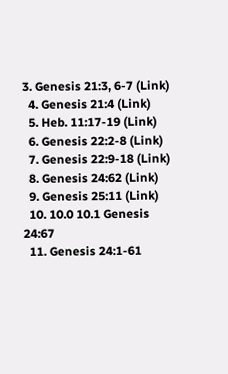3. Genesis 21:3, 6-7 (Link)
  4. Genesis 21:4 (Link)
  5. Heb. 11:17-19 (Link)
  6. Genesis 22:2-8 (Link)
  7. Genesis 22:9-18 (Link)
  8. Genesis 24:62 (Link)
  9. Genesis 25:11 (Link)
  10. 10.0 10.1 Genesis 24:67
  11. Genesis 24:1-61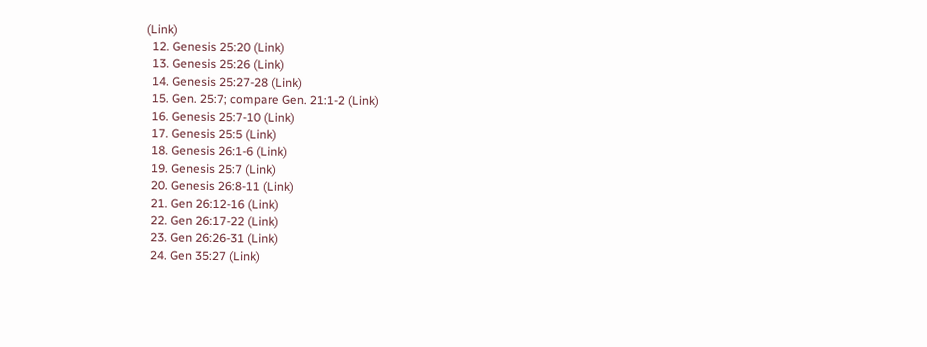(Link)
  12. Genesis 25:20 (Link)
  13. Genesis 25:26 (Link)
  14. Genesis 25:27-28 (Link)
  15. Gen. 25:7; compare Gen. 21:1-2 (Link)
  16. Genesis 25:7-10 (Link)
  17. Genesis 25:5 (Link)
  18. Genesis 26:1-6 (Link)
  19. Genesis 25:7 (Link)
  20. Genesis 26:8-11 (Link)
  21. Gen 26:12-16 (Link)
  22. Gen 26:17-22 (Link)
  23. Gen 26:26-31 (Link)
  24. Gen 35:27 (Link)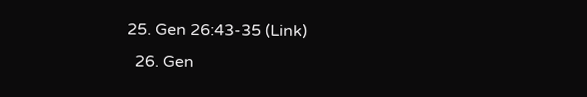25. Gen 26:43-35 (Link)
  26. Gen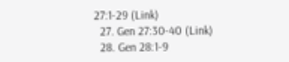27:1-29 (Link)
  27. Gen 27:30-40 (Link)
  28. Gen 28:1-9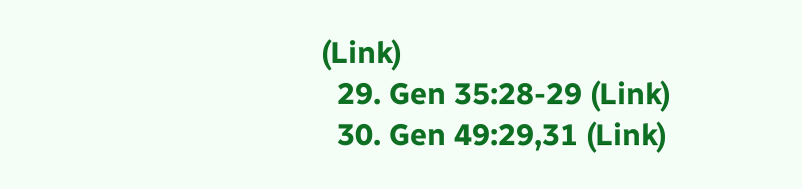(Link)
  29. Gen 35:28-29 (Link)
  30. Gen 49:29,31 (Link)